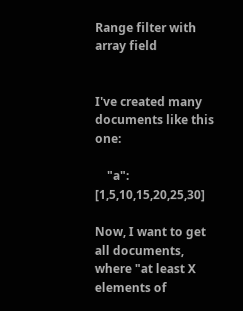Range filter with array field


I've created many documents like this one:

    "a": [1,5,10,15,20,25,30]

Now, I want to get all documents, where "at least X elements of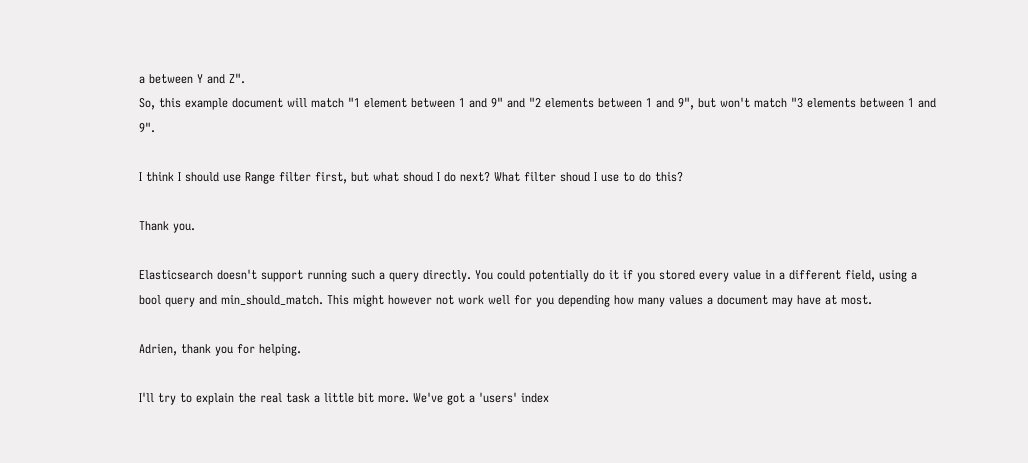a between Y and Z".
So, this example document will match "1 element between 1 and 9" and "2 elements between 1 and 9", but won't match "3 elements between 1 and 9".

I think I should use Range filter first, but what shoud I do next? What filter shoud I use to do this?

Thank you.

Elasticsearch doesn't support running such a query directly. You could potentially do it if you stored every value in a different field, using a bool query and min_should_match. This might however not work well for you depending how many values a document may have at most.

Adrien, thank you for helping.

I'll try to explain the real task a little bit more. We've got a 'users' index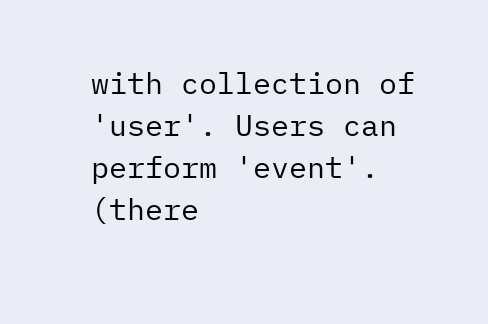with collection of 'user'. Users can perform 'event'. (there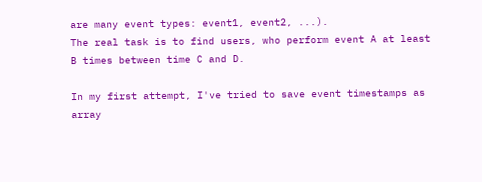are many event types: event1, event2, ...).
The real task is to find users, who perform event A at least B times between time C and D.

In my first attempt, I've tried to save event timestamps as array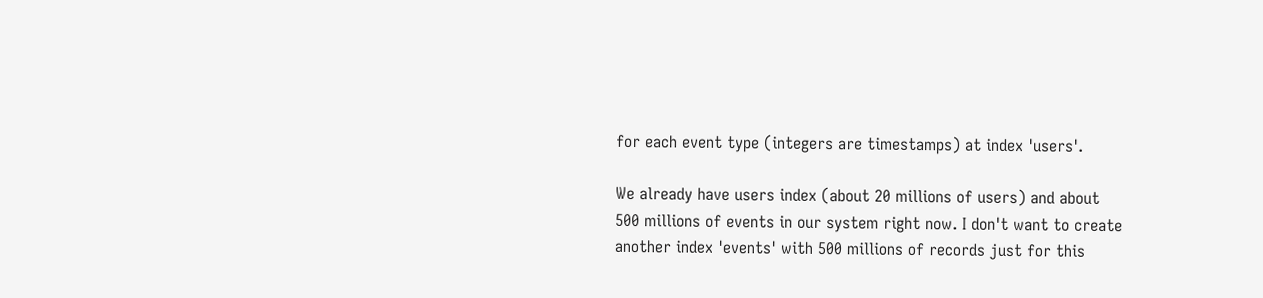for each event type (integers are timestamps) at index 'users'.

We already have users index (about 20 millions of users) and about 500 millions of events in our system right now. I don't want to create another index 'events' with 500 millions of records just for this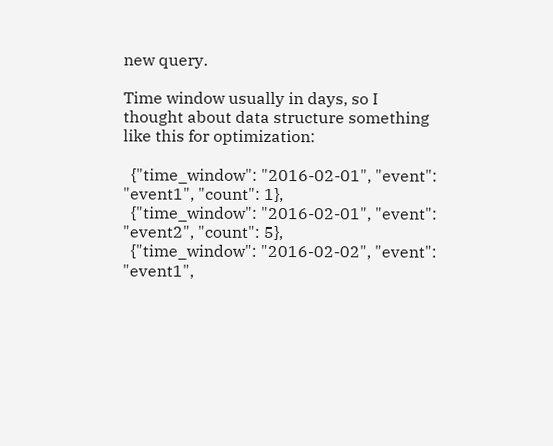new query.

Time window usually in days, so I thought about data structure something like this for optimization:

  {"time_window": "2016-02-01", "event": "event1", "count": 1},
  {"time_window": "2016-02-01", "event": "event2", "count": 5},
  {"time_window": "2016-02-02", "event": "event1",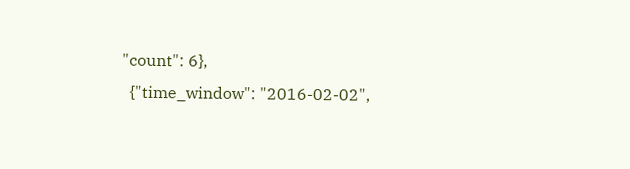"count": 6},
  {"time_window": "2016-02-02",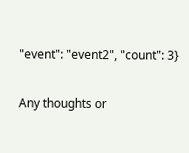"event": "event2", "count": 3}

Any thoughts or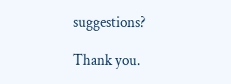suggestions?

Thank you.